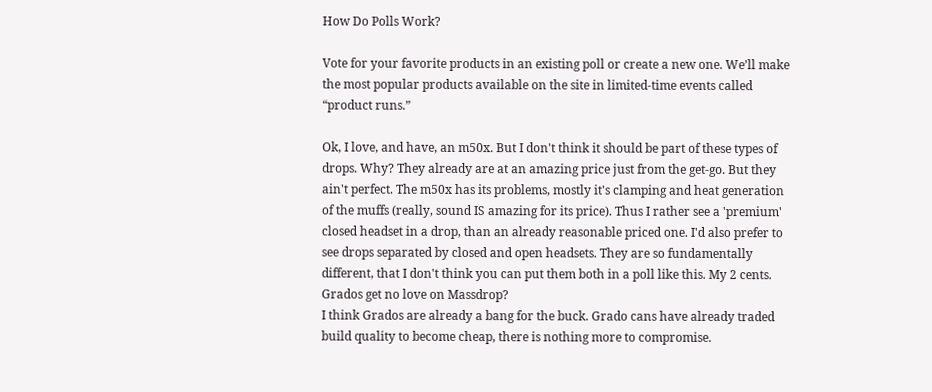How Do Polls Work?

Vote for your favorite products in an existing poll or create a new one. We’ll make the most popular products available on the site in limited-time events called “product runs.”

Ok, I love, and have, an m50x. But I don't think it should be part of these types of drops. Why? They already are at an amazing price just from the get-go. But they ain't perfect. The m50x has its problems, mostly it's clamping and heat generation of the muffs (really, sound IS amazing for its price). Thus I rather see a 'premium' closed headset in a drop, than an already reasonable priced one. I'd also prefer to see drops separated by closed and open headsets. They are so fundamentally different, that I don't think you can put them both in a poll like this. My 2 cents.
Grados get no love on Massdrop?
I think Grados are already a bang for the buck. Grado cans have already traded build quality to become cheap, there is nothing more to compromise.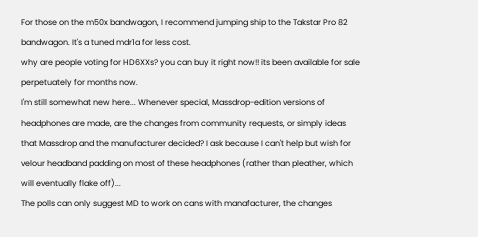For those on the m50x bandwagon, I recommend jumping ship to the Takstar Pro 82 bandwagon. It's a tuned mdr1a for less cost.
why are people voting for HD6XXs? you can buy it right now!! its been available for sale perpetuately for months now.
I'm still somewhat new here... Whenever special, Massdrop-edition versions of headphones are made, are the changes from community requests, or simply ideas that Massdrop and the manufacturer decided? I ask because I can't help but wish for velour headband padding on most of these headphones (rather than pleather, which will eventually flake off)...
The polls can only suggest MD to work on cans with manafacturer, the changes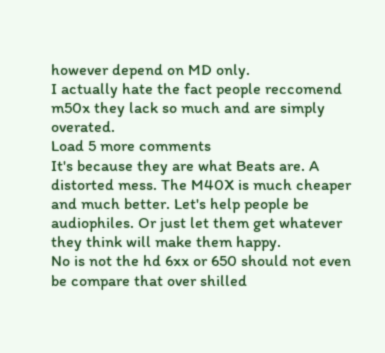however depend on MD only.
I actually hate the fact people reccomend m50x they lack so much and are simply overated.
Load 5 more comments
It's because they are what Beats are. A distorted mess. The M40X is much cheaper and much better. Let's help people be audiophiles. Or just let them get whatever they think will make them happy.
No is not the hd 6xx or 650 should not even be compare that over shilled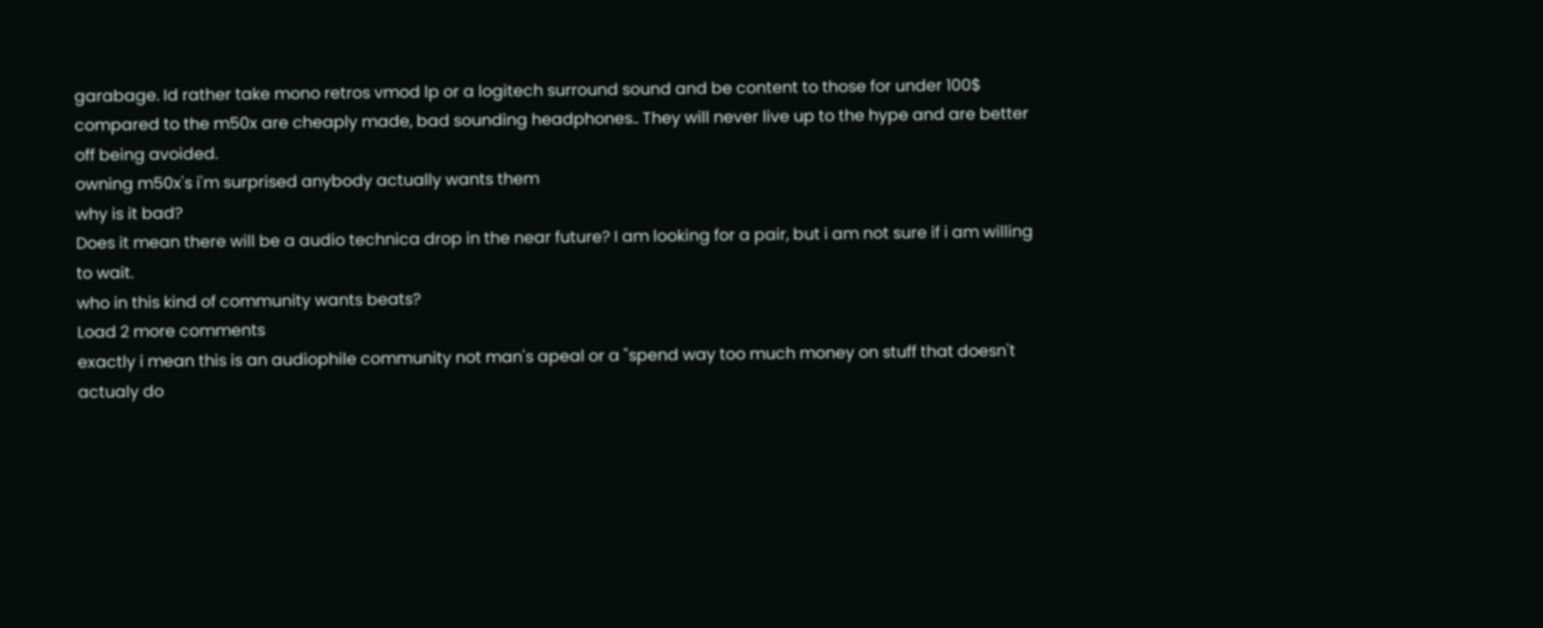garabage. Id rather take mono retros vmod lp or a logitech surround sound and be content to those for under 100$ compared to the m50x are cheaply made, bad sounding headphones.. They will never live up to the hype and are better off being avoided.
owning m50x's i'm surprised anybody actually wants them
why is it bad?
Does it mean there will be a audio technica drop in the near future? I am looking for a pair, but i am not sure if i am willing to wait.
who in this kind of community wants beats?
Load 2 more comments
exactly i mean this is an audiophile community not man's apeal or a "spend way too much money on stuff that doesn't actualy do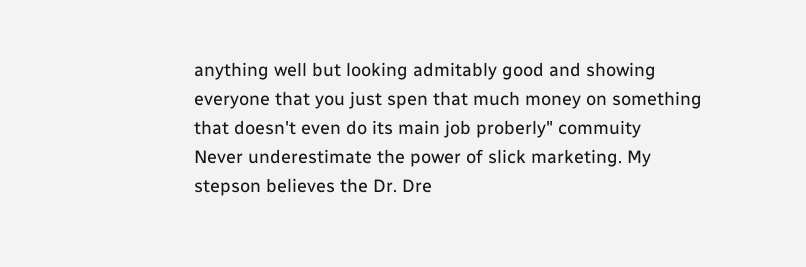anything well but looking admitably good and showing everyone that you just spen that much money on something that doesn't even do its main job proberly" commuity
Never underestimate the power of slick marketing. My stepson believes the Dr. Dre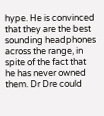hype. He is convinced that they are the best sounding headphones across the range, in spite of the fact that he has never owned them. Dr Dre could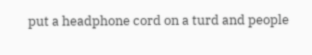put a headphone cord on a turd and people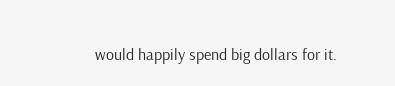would happily spend big dollars for it.